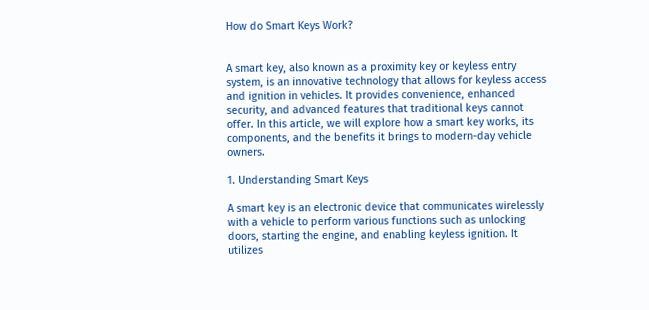How do Smart Keys Work?


A smart key, also known as a proximity key or keyless entry system, is an innovative technology that allows for keyless access and ignition in vehicles. It provides convenience, enhanced security, and advanced features that traditional keys cannot offer. In this article, we will explore how a smart key works, its components, and the benefits it brings to modern-day vehicle owners.

1. Understanding Smart Keys

A smart key is an electronic device that communicates wirelessly with a vehicle to perform various functions such as unlocking doors, starting the engine, and enabling keyless ignition. It utilizes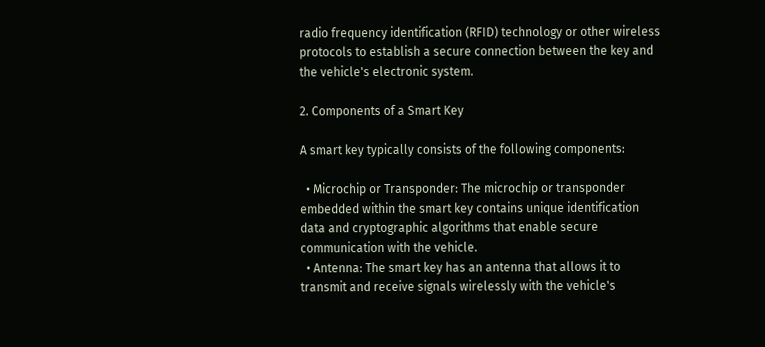radio frequency identification (RFID) technology or other wireless protocols to establish a secure connection between the key and the vehicle's electronic system.

2. Components of a Smart Key

A smart key typically consists of the following components:

  • Microchip or Transponder: The microchip or transponder embedded within the smart key contains unique identification data and cryptographic algorithms that enable secure communication with the vehicle.
  • Antenna: The smart key has an antenna that allows it to transmit and receive signals wirelessly with the vehicle's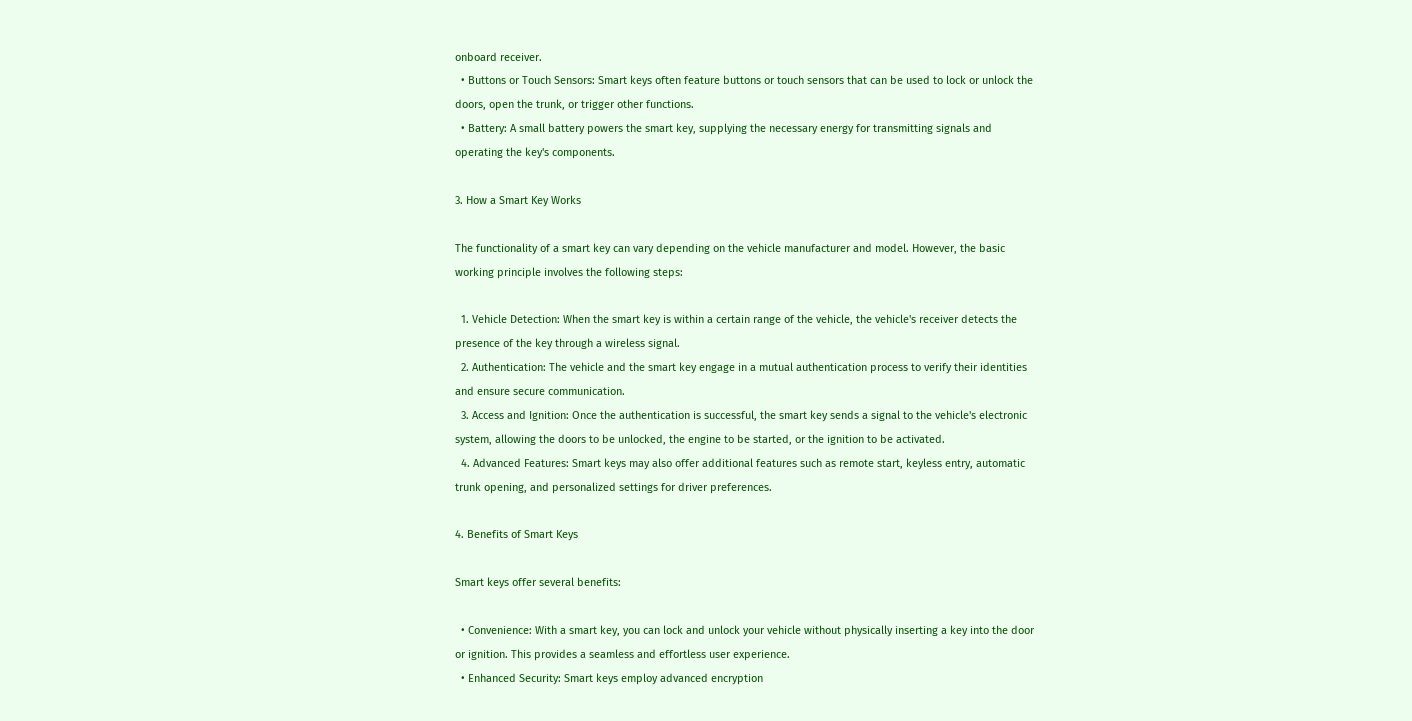onboard receiver.
  • Buttons or Touch Sensors: Smart keys often feature buttons or touch sensors that can be used to lock or unlock the doors, open the trunk, or trigger other functions.
  • Battery: A small battery powers the smart key, supplying the necessary energy for transmitting signals and operating the key's components.

3. How a Smart Key Works

The functionality of a smart key can vary depending on the vehicle manufacturer and model. However, the basic working principle involves the following steps:

  1. Vehicle Detection: When the smart key is within a certain range of the vehicle, the vehicle's receiver detects the presence of the key through a wireless signal.
  2. Authentication: The vehicle and the smart key engage in a mutual authentication process to verify their identities and ensure secure communication.
  3. Access and Ignition: Once the authentication is successful, the smart key sends a signal to the vehicle's electronic system, allowing the doors to be unlocked, the engine to be started, or the ignition to be activated.
  4. Advanced Features: Smart keys may also offer additional features such as remote start, keyless entry, automatic trunk opening, and personalized settings for driver preferences.

4. Benefits of Smart Keys

Smart keys offer several benefits:

  • Convenience: With a smart key, you can lock and unlock your vehicle without physically inserting a key into the door or ignition. This provides a seamless and effortless user experience.
  • Enhanced Security: Smart keys employ advanced encryption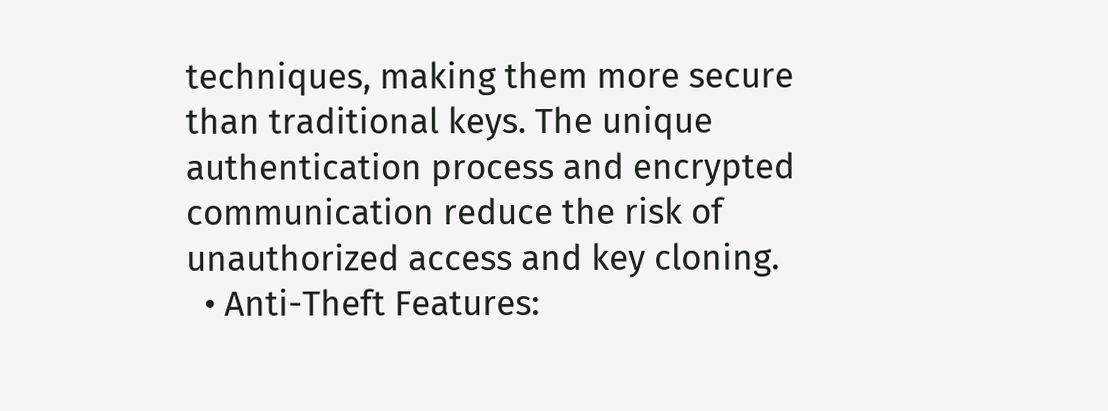techniques, making them more secure than traditional keys. The unique authentication process and encrypted communication reduce the risk of unauthorized access and key cloning.
  • Anti-Theft Features: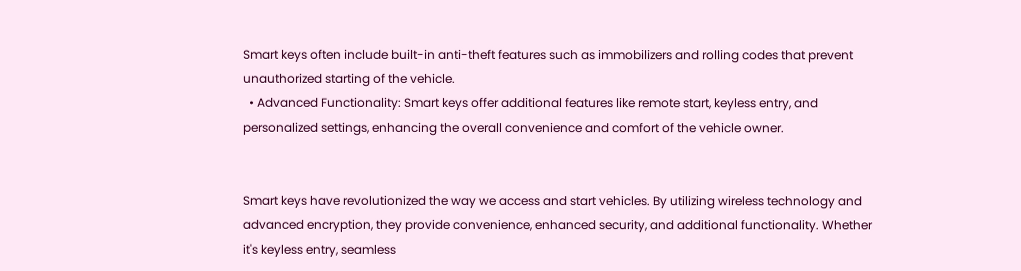Smart keys often include built-in anti-theft features such as immobilizers and rolling codes that prevent unauthorized starting of the vehicle.
  • Advanced Functionality: Smart keys offer additional features like remote start, keyless entry, and personalized settings, enhancing the overall convenience and comfort of the vehicle owner.


Smart keys have revolutionized the way we access and start vehicles. By utilizing wireless technology and advanced encryption, they provide convenience, enhanced security, and additional functionality. Whether it's keyless entry, seamless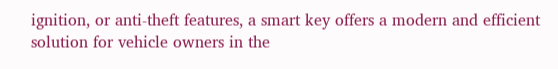ignition, or anti-theft features, a smart key offers a modern and efficient solution for vehicle owners in the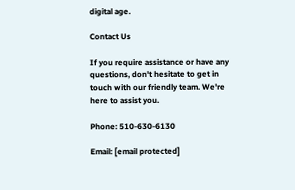digital age.

Contact Us

If you require assistance or have any questions, don't hesitate to get in touch with our friendly team. We're here to assist you.

Phone: 510-630-6130

Email: [email protected]